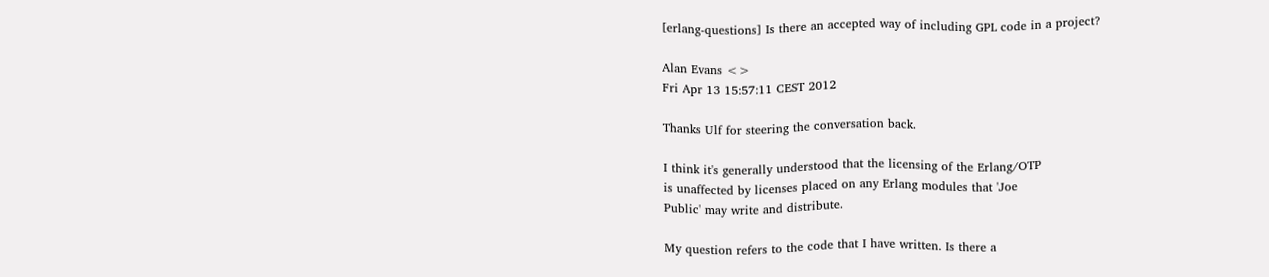[erlang-questions] Is there an accepted way of including GPL code in a project?

Alan Evans <>
Fri Apr 13 15:57:11 CEST 2012

Thanks Ulf for steering the conversation back.

I think it's generally understood that the licensing of the Erlang/OTP
is unaffected by licenses placed on any Erlang modules that 'Joe
Public' may write and distribute.

My question refers to the code that I have written. Is there a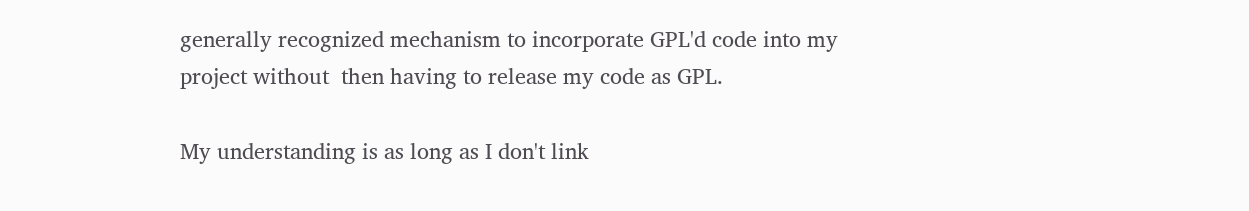generally recognized mechanism to incorporate GPL'd code into my
project without  then having to release my code as GPL.

My understanding is as long as I don't link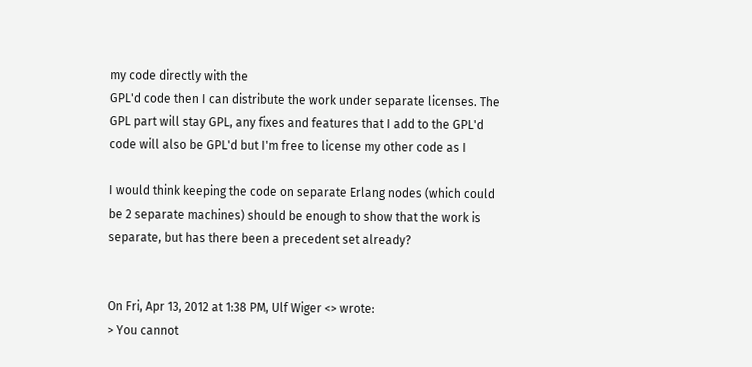my code directly with the
GPL'd code then I can distribute the work under separate licenses. The
GPL part will stay GPL, any fixes and features that I add to the GPL'd
code will also be GPL'd but I'm free to license my other code as I

I would think keeping the code on separate Erlang nodes (which could
be 2 separate machines) should be enough to show that the work is
separate, but has there been a precedent set already?


On Fri, Apr 13, 2012 at 1:38 PM, Ulf Wiger <> wrote:
> You cannot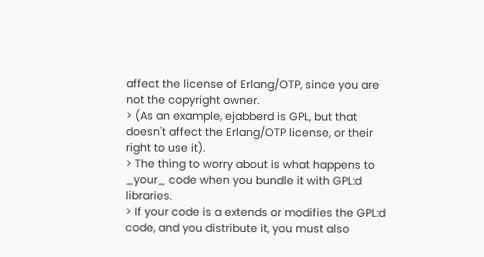affect the license of Erlang/OTP, since you are not the copyright owner.
> (As an example, ejabberd is GPL, but that doesn't affect the Erlang/OTP license, or their right to use it).
> The thing to worry about is what happens to _your_ code when you bundle it with GPL:d libraries.
> If your code is a extends or modifies the GPL:d code, and you distribute it, you must also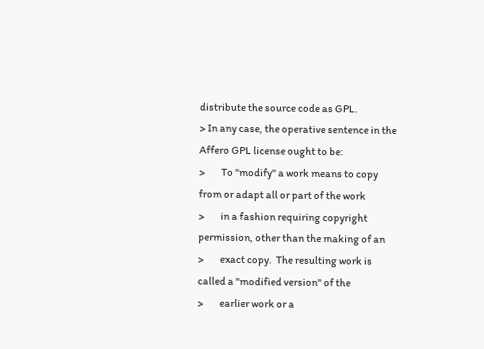distribute the source code as GPL.
> In any case, the operative sentence in the Affero GPL license ought to be:
>        To "modify" a work means to copy from or adapt all or part of the work
>        in a fashion requiring copyright permission, other than the making of an
>        exact copy.  The resulting work is called a "modified version" of the
>        earlier work or a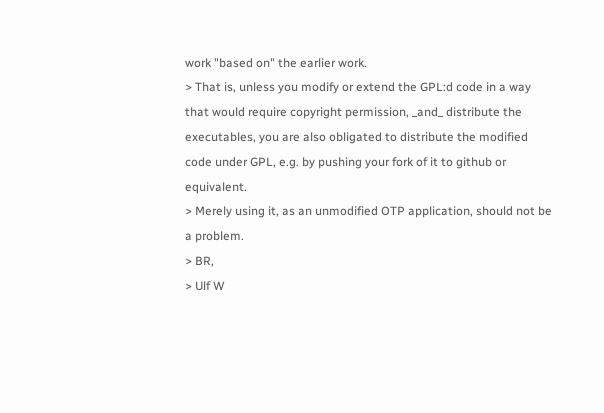work "based on" the earlier work.
> That is, unless you modify or extend the GPL:d code in a way that would require copyright permission, _and_ distribute the executables, you are also obligated to distribute the modified code under GPL, e.g. by pushing your fork of it to github or equivalent.
> Merely using it, as an unmodified OTP application, should not be a problem.
> BR,
> Ulf W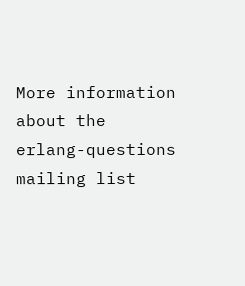More information about the erlang-questions mailing list